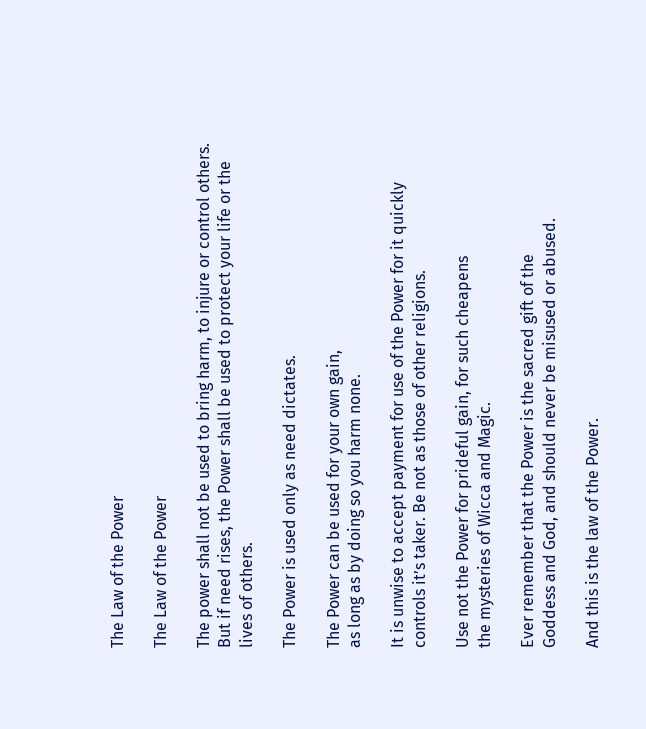The Law of the Power

The Law of the Power

The power shall not be used to bring harm, to injure or control others.
But if need rises, the Power shall be used to protect your life or the
lives of others.

The Power is used only as need dictates.

The Power can be used for your own gain,
as long as by doing so you harm none.

It is unwise to accept payment for use of the Power for it quickly
controls it’s taker. Be not as those of other religions.

Use not the Power for prideful gain, for such cheapens
the mysteries of Wicca and Magic.

Ever remember that the Power is the sacred gift of the
Goddess and God, and should never be misused or abused.

And this is the law of the Power.